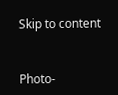Skip to content


Photo-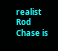realist Rod Chase is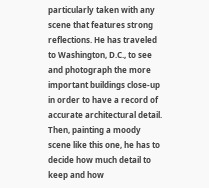particularly taken with any scene that features strong reflections. He has traveled to Washington, D.C., to see and photograph the more important buildings close-up in order to have a record of accurate architectural detail. Then, painting a moody scene like this one, he has to decide how much detail to keep and how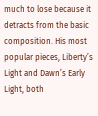much to lose because it detracts from the basic composition. His most popular pieces, Liberty’s Light and Dawn’s Early Light, both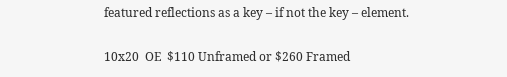featured reflections as a key – if not the key – element.

10x20  OE  $110 Unframed or $260 Framed